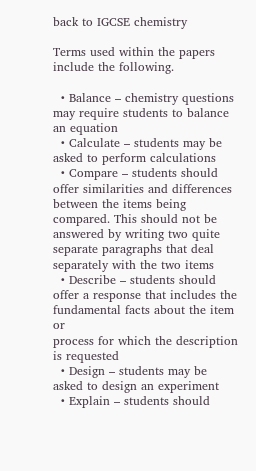back to IGCSE chemistry

Terms used within the papers include the following.

  • Balance – chemistry questions may require students to balance an equation
  • Calculate – students may be asked to perform calculations
  • Compare – students should offer similarities and differences between the items being
compared. This should not be answered by writing two quite separate paragraphs that deal
separately with the two items
  • Describe – students should offer a response that includes the fundamental facts about the item or
process for which the description is requested
  • Design – students may be asked to design an experiment
  • Explain – students should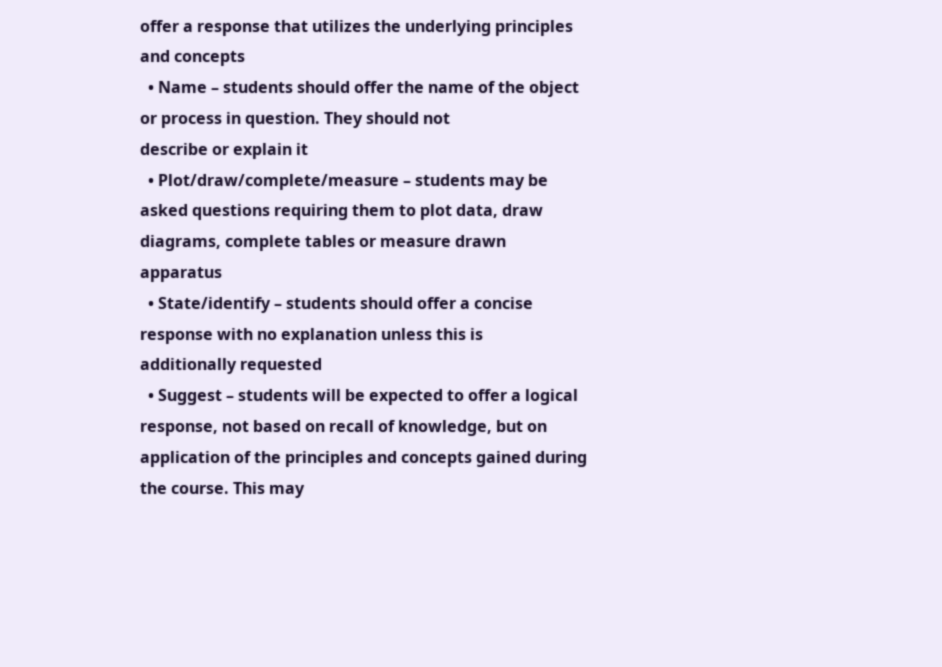offer a response that utilizes the underlying principles and concepts
  • Name – students should offer the name of the object or process in question. They should not
describe or explain it
  • Plot/draw/complete/measure – students may be asked questions requiring them to plot data, draw diagrams, complete tables or measure drawn apparatus
  • State/identify – students should offer a concise response with no explanation unless this is
additionally requested
  • Suggest – students will be expected to offer a logical response, not based on recall of knowledge, but on application of the principles and concepts gained during the course. This may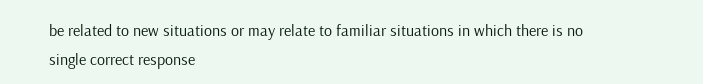be related to new situations or may relate to familiar situations in which there is no single correct response